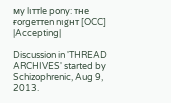мy lιттle pony: тнe ғorgeттen nιgнт [OCC] |Accepting|

Discussion in 'THREAD ARCHIVES' started by Schizophrenic, Aug 9, 2013.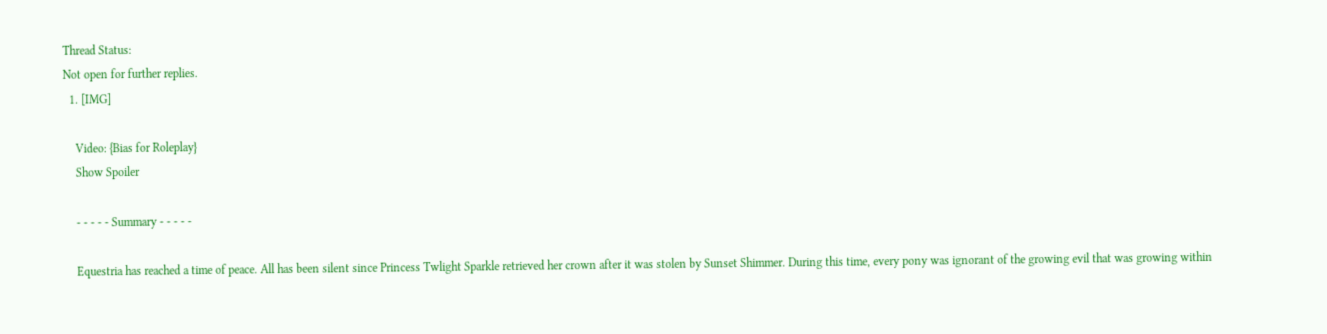Thread Status:
Not open for further replies.
  1. [IMG]

    Video: {Bias for Roleplay}
    Show Spoiler

    - - - - - Summary - - - - -

    Equestria has reached a time of peace. All has been silent since Princess Twlight Sparkle retrieved her crown after it was stolen by Sunset Shimmer. During this time, every pony was ignorant of the growing evil that was growing within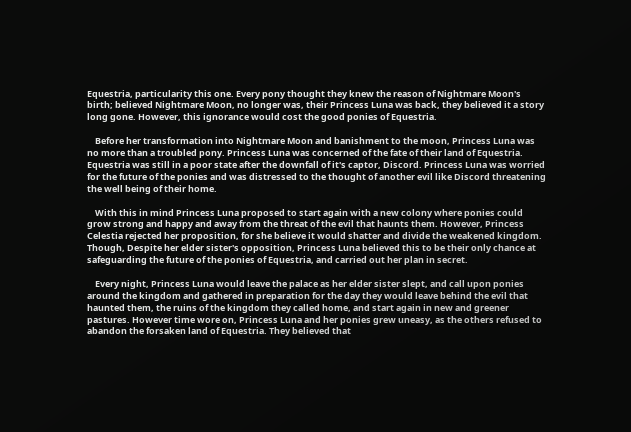Equestria, particularity this one. Every pony thought they knew the reason of Nightmare Moon's birth; believed Nightmare Moon, no longer was, their Princess Luna was back, they believed it a story long gone. However, this ignorance would cost the good ponies of Equestria.

    Before her transformation into Nightmare Moon and banishment to the moon, Princess Luna was no more than a troubled pony. Princess Luna was concerned of the fate of their land of Equestria. Equestria was still in a poor state after the downfall of it's captor, Discord. Princess Luna was worried for the future of the ponies and was distressed to the thought of another evil like Discord threatening the well being of their home.

    With this in mind Princess Luna proposed to start again with a new colony where ponies could grow strong and happy and away from the threat of the evil that haunts them. However, Princess Celestia rejected her proposition, for she believe it would shatter and divide the weakened kingdom. Though, Despite her elder sister's opposition, Princess Luna believed this to be their only chance at safeguarding the future of the ponies of Equestria, and carried out her plan in secret.

    Every night, Princess Luna would leave the palace as her elder sister slept, and call upon ponies around the kingdom and gathered in preparation for the day they would leave behind the evil that haunted them, the ruins of the kingdom they called home, and start again in new and greener pastures. However time wore on, Princess Luna and her ponies grew uneasy, as the others refused to abandon the forsaken land of Equestria. They believed that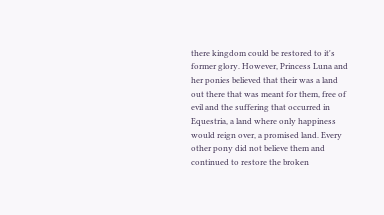there kingdom could be restored to it's former glory. However, Princess Luna and her ponies believed that their was a land out there that was meant for them, free of evil and the suffering that occurred in Equestria, a land where only happiness would reign over, a promised land. Every other pony did not believe them and continued to restore the broken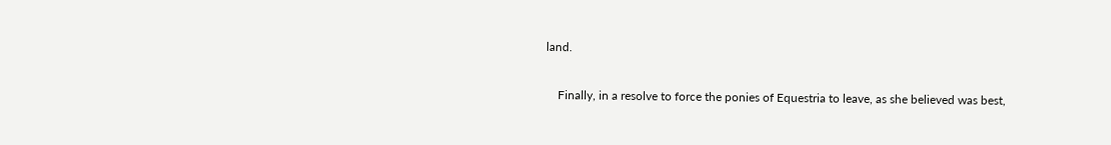land.

    Finally, in a resolve to force the ponies of Equestria to leave, as she believed was best,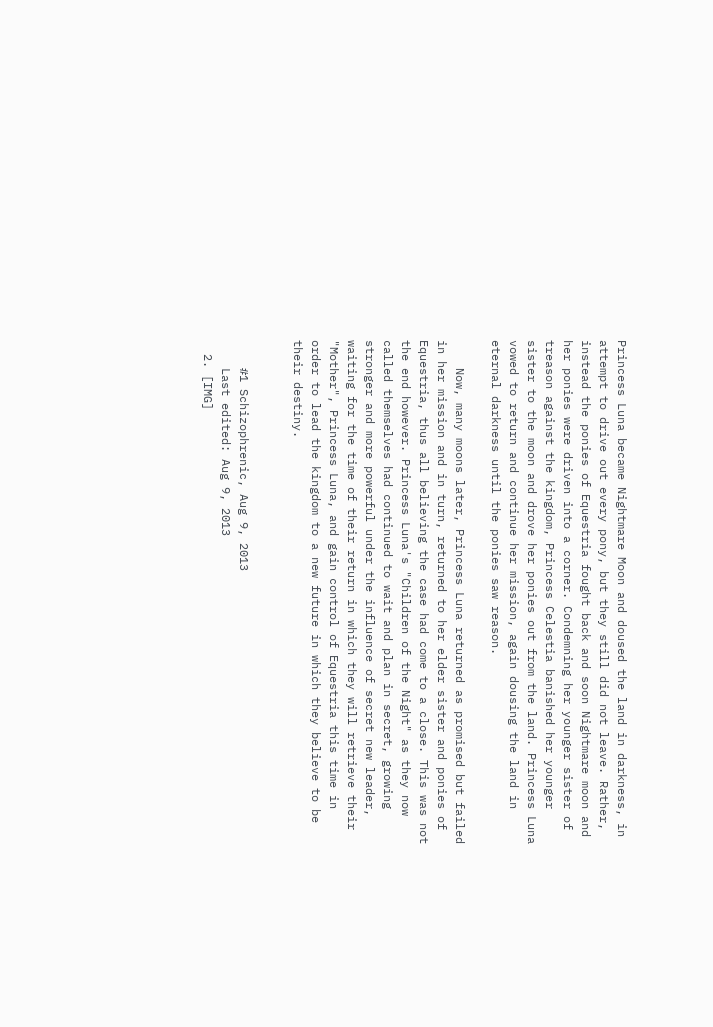Princess Luna became Nightmare Moon and doused the land in darkness, in attempt to drive out every pony, but they still did not leave. Rather, instead the ponies of Equestria fought back and soon Nightmare moon and her ponies were driven into a corner. Condemning her younger sister of treason against the kingdom, Princess Celestia banished her younger sister to the moon and drove her ponies out from the land. Princess Luna vowed to return and continue her mission, again dousing the land in eternal darkness until the ponies saw reason.

    Now, many moons later, Princess Luna returned as promised but failed in her mission and in turn, returned to her elder sister and ponies of Equestria, thus all believing the case had come to a close. This was not the end however. Princess Luna's "Children of the Night" as they now called themselves had continued to wait and plan in secret, growing stronger and more powerful under the influence of secret new leader, waiting for the time of their return in which they will retrieve their "Mother", Princess Luna, and gain control of Equestria this time in order to lead the kingdom to a new future in which they believe to be their destiny.


    #1 Schizophrenic, Aug 9, 2013
    Last edited: Aug 9, 2013
  2. [IMG]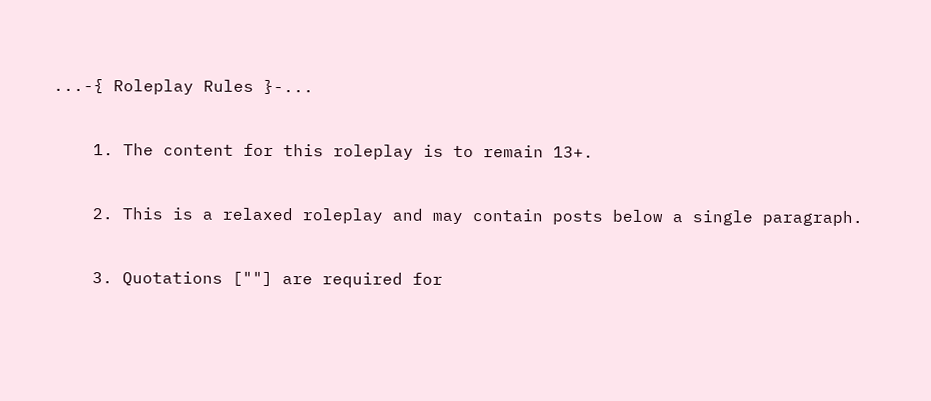...-{ Roleplay Rules }-...

    1. The content for this roleplay is to remain 13+.

    2. This is a relaxed roleplay and may contain posts below a single paragraph.

    3. Quotations [""] are required for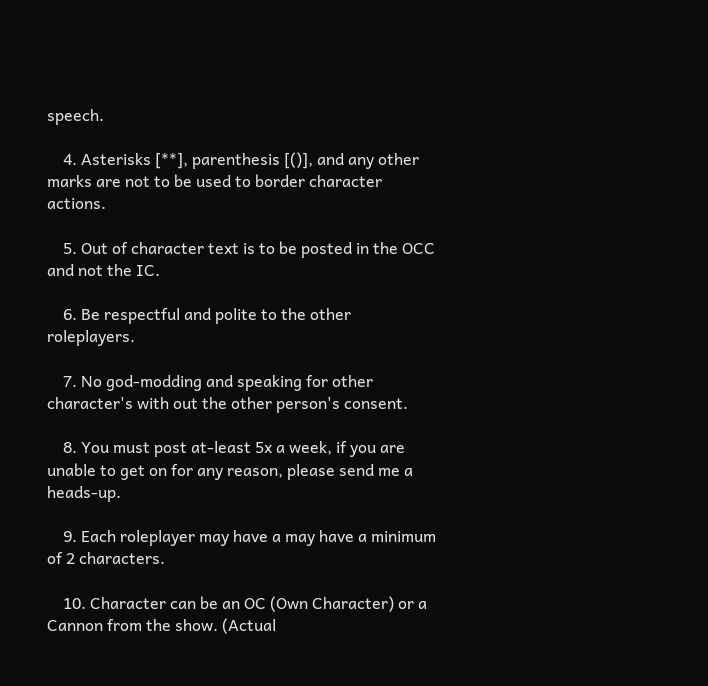speech.

    4. Asterisks [**], parenthesis [()], and any other marks are not to be used to border character actions.

    5. Out of character text is to be posted in the OCC and not the IC.

    6. Be respectful and polite to the other roleplayers.

    7. No god-modding and speaking for other character's with out the other person's consent.

    8. You must post at-least 5x a week, if you are unable to get on for any reason, please send me a heads-up.

    9. Each roleplayer may have a may have a minimum of 2 characters.

    10. Character can be an OC (Own Character) or a Cannon from the show. (Actual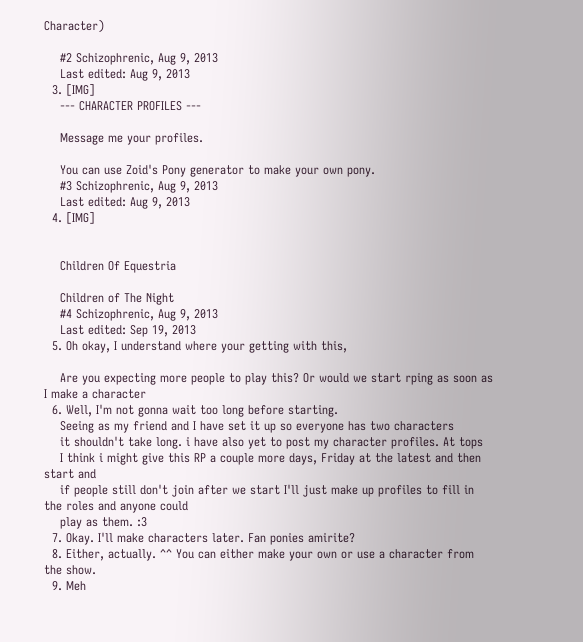Character)

    #2 Schizophrenic, Aug 9, 2013
    Last edited: Aug 9, 2013
  3. [IMG]
    --- CHARACTER PROFILES ---

    Message me your profiles.

    You can use Zoid's Pony generator to make your own pony.
    #3 Schizophrenic, Aug 9, 2013
    Last edited: Aug 9, 2013
  4. [IMG]


    Children Of Equestria

    Children of The Night
    #4 Schizophrenic, Aug 9, 2013
    Last edited: Sep 19, 2013
  5. Oh okay, I understand where your getting with this,

    Are you expecting more people to play this? Or would we start rping as soon as I make a character
  6. Well, I'm not gonna wait too long before starting.
    Seeing as my friend and I have set it up so everyone has two characters
    it shouldn't take long. i have also yet to post my character profiles. At tops
    I think i might give this RP a couple more days, Friday at the latest and then start and
    if people still don't join after we start I'll just make up profiles to fill in the roles and anyone could
    play as them. :3
  7. Okay. I'll make characters later. Fan ponies amirite?
  8. Either, actually. ^^ You can either make your own or use a character from the show.
  9. Meh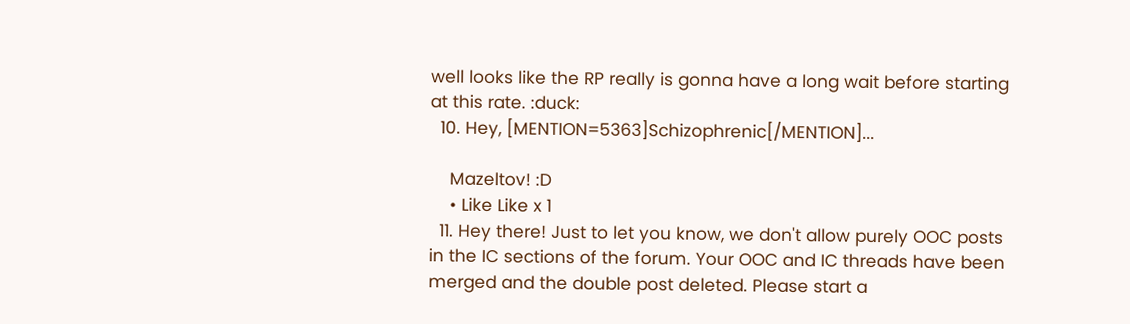well looks like the RP really is gonna have a long wait before starting at this rate. :duck:
  10. Hey, [MENTION=5363]Schizophrenic[/MENTION]...

    Mazeltov! :D
    • Like Like x 1
  11. Hey there! Just to let you know, we don't allow purely OOC posts in the IC sections of the forum. Your OOC and IC threads have been merged and the double post deleted. Please start a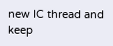new IC thread and keep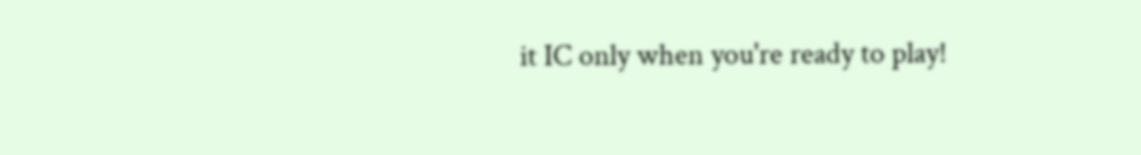it IC only when you're ready to play!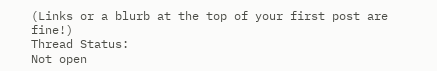(Links or a blurb at the top of your first post are fine!)
Thread Status:
Not open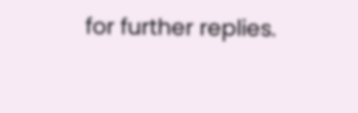for further replies.